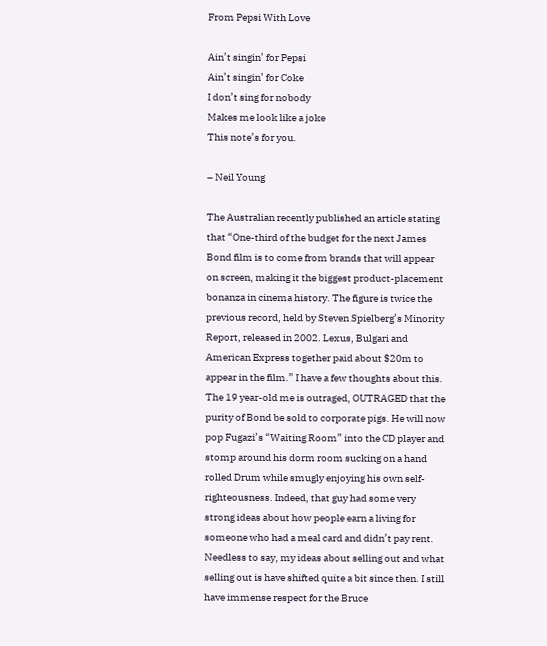From Pepsi With Love

Ain’t singin’ for Pepsi
Ain’t singin’ for Coke
I don’t sing for nobody
Makes me look like a joke
This note’s for you.

– Neil Young

The Australian recently published an article stating that “One-third of the budget for the next James Bond film is to come from brands that will appear on screen, making it the biggest product-placement bonanza in cinema history. The figure is twice the previous record, held by Steven Spielberg’s Minority Report, released in 2002. Lexus, Bulgari and American Express together paid about $20m to appear in the film.” I have a few thoughts about this. The 19 year-old me is outraged, OUTRAGED that the purity of Bond be sold to corporate pigs. He will now pop Fugazi’s “Waiting Room” into the CD player and stomp around his dorm room sucking on a hand rolled Drum while smugly enjoying his own self-righteousness. Indeed, that guy had some very strong ideas about how people earn a living for someone who had a meal card and didn’t pay rent. Needless to say, my ideas about selling out and what selling out is have shifted quite a bit since then. I still have immense respect for the Bruce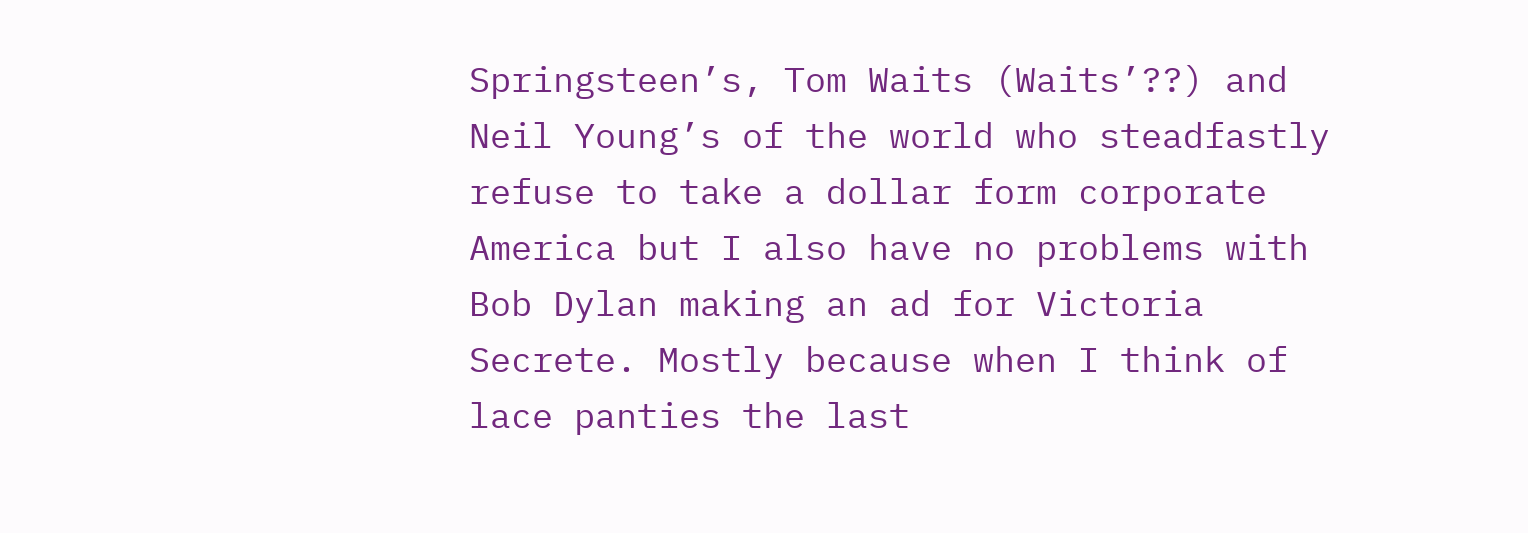Springsteen’s, Tom Waits (Waits’??) and Neil Young’s of the world who steadfastly refuse to take a dollar form corporate America but I also have no problems with Bob Dylan making an ad for Victoria Secrete. Mostly because when I think of lace panties the last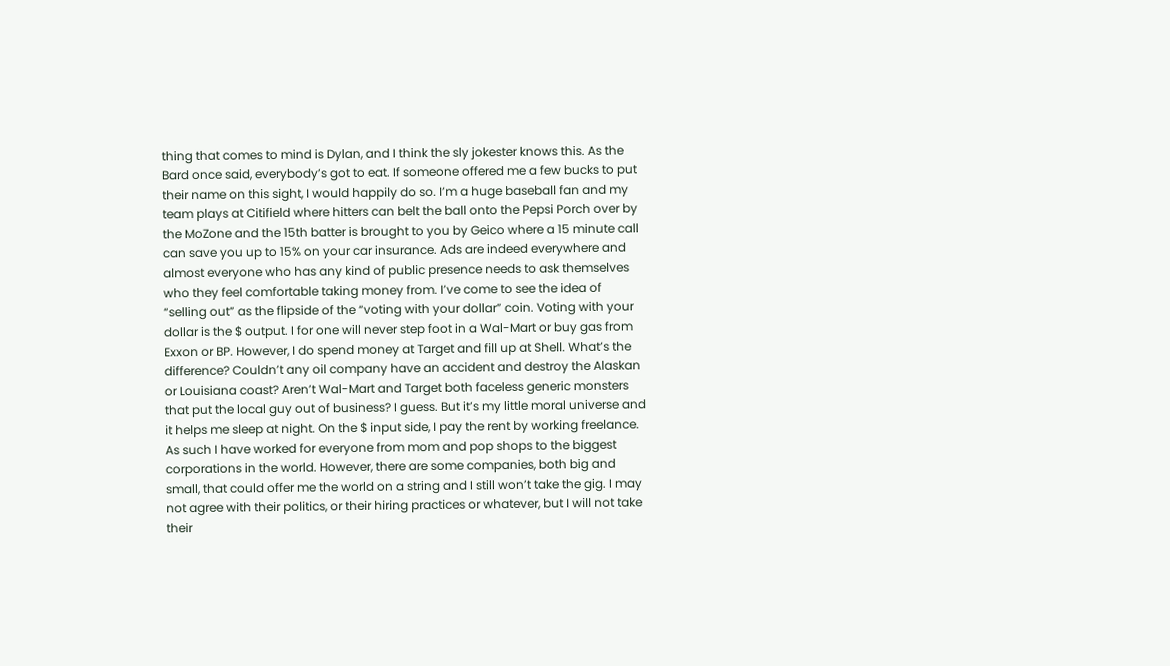thing that comes to mind is Dylan, and I think the sly jokester knows this. As the Bard once said, everybody’s got to eat. If someone offered me a few bucks to put their name on this sight, I would happily do so. I’m a huge baseball fan and my team plays at Citifield where hitters can belt the ball onto the Pepsi Porch over by the MoZone and the 15th batter is brought to you by Geico where a 15 minute call can save you up to 15% on your car insurance. Ads are indeed everywhere and almost everyone who has any kind of public presence needs to ask themselves who they feel comfortable taking money from. I’ve come to see the idea of “selling out” as the flipside of the “voting with your dollar” coin. Voting with your dollar is the $ output. I for one will never step foot in a Wal-Mart or buy gas from Exxon or BP. However, I do spend money at Target and fill up at Shell. What’s the difference? Couldn’t any oil company have an accident and destroy the Alaskan or Louisiana coast? Aren’t Wal-Mart and Target both faceless generic monsters that put the local guy out of business? I guess. But it’s my little moral universe and it helps me sleep at night. On the $ input side, I pay the rent by working freelance. As such I have worked for everyone from mom and pop shops to the biggest corporations in the world. However, there are some companies, both big and small, that could offer me the world on a string and I still won’t take the gig. I may not agree with their politics, or their hiring practices or whatever, but I will not take their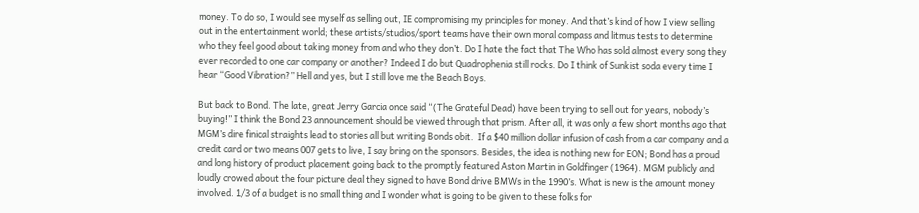money. To do so, I would see myself as selling out, IE compromising my principles for money. And that’s kind of how I view selling out in the entertainment world; these artists/studios/sport teams have their own moral compass and litmus tests to determine who they feel good about taking money from and who they don’t. Do I hate the fact that The Who has sold almost every song they ever recorded to one car company or another? Indeed I do but Quadrophenia still rocks. Do I think of Sunkist soda every time I hear “Good Vibration?” Hell and yes, but I still love me the Beach Boys.

But back to Bond. The late, great Jerry Garcia once said “(The Grateful Dead) have been trying to sell out for years, nobody’s buying!” I think the Bond 23 announcement should be viewed through that prism. After all, it was only a few short months ago that MGM’s dire finical straights lead to stories all but writing Bonds obit.  If a $40 million dollar infusion of cash from a car company and a credit card or two means 007 gets to live, I say bring on the sponsors. Besides, the idea is nothing new for EON; Bond has a proud and long history of product placement going back to the promptly featured Aston Martin in Goldfinger (1964). MGM publicly and loudly crowed about the four picture deal they signed to have Bond drive BMWs in the 1990’s. What is new is the amount money involved. 1/3 of a budget is no small thing and I wonder what is going to be given to these folks for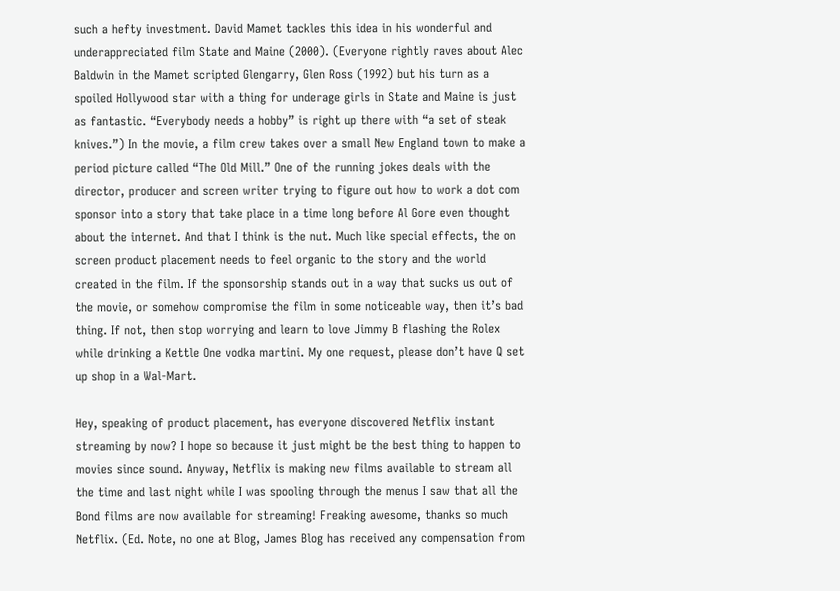such a hefty investment. David Mamet tackles this idea in his wonderful and underappreciated film State and Maine (2000). (Everyone rightly raves about Alec Baldwin in the Mamet scripted Glengarry, Glen Ross (1992) but his turn as a spoiled Hollywood star with a thing for underage girls in State and Maine is just as fantastic. “Everybody needs a hobby” is right up there with “a set of steak knives.”) In the movie, a film crew takes over a small New England town to make a period picture called “The Old Mill.” One of the running jokes deals with the director, producer and screen writer trying to figure out how to work a dot com sponsor into a story that take place in a time long before Al Gore even thought about the internet. And that I think is the nut. Much like special effects, the on screen product placement needs to feel organic to the story and the world created in the film. If the sponsorship stands out in a way that sucks us out of the movie, or somehow compromise the film in some noticeable way, then it’s bad thing. If not, then stop worrying and learn to love Jimmy B flashing the Rolex while drinking a Kettle One vodka martini. My one request, please don’t have Q set up shop in a Wal-Mart.

Hey, speaking of product placement, has everyone discovered Netflix instant streaming by now? I hope so because it just might be the best thing to happen to movies since sound. Anyway, Netflix is making new films available to stream all the time and last night while I was spooling through the menus I saw that all the Bond films are now available for streaming! Freaking awesome, thanks so much Netflix. (Ed. Note, no one at Blog, James Blog has received any compensation from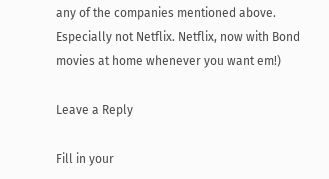any of the companies mentioned above. Especially not Netflix. Netflix, now with Bond movies at home whenever you want em!)

Leave a Reply

Fill in your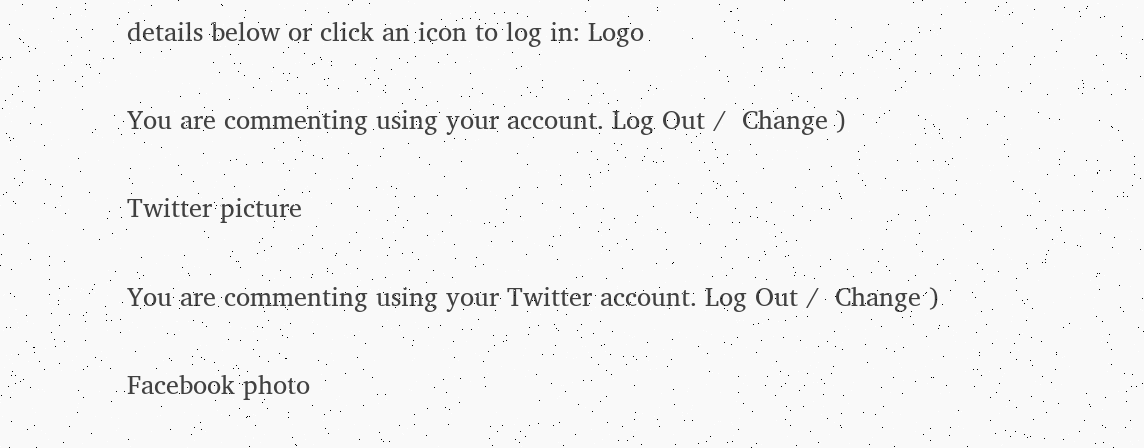details below or click an icon to log in: Logo

You are commenting using your account. Log Out /  Change )

Twitter picture

You are commenting using your Twitter account. Log Out /  Change )

Facebook photo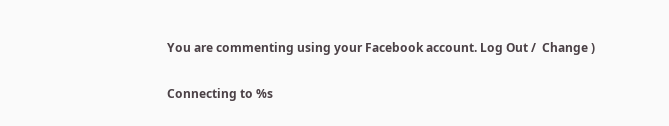You are commenting using your Facebook account. Log Out /  Change )

Connecting to %s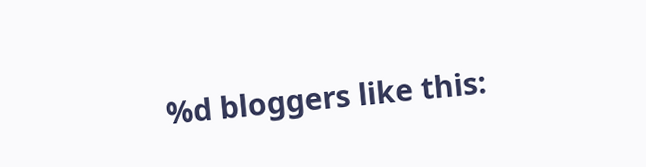%d bloggers like this: